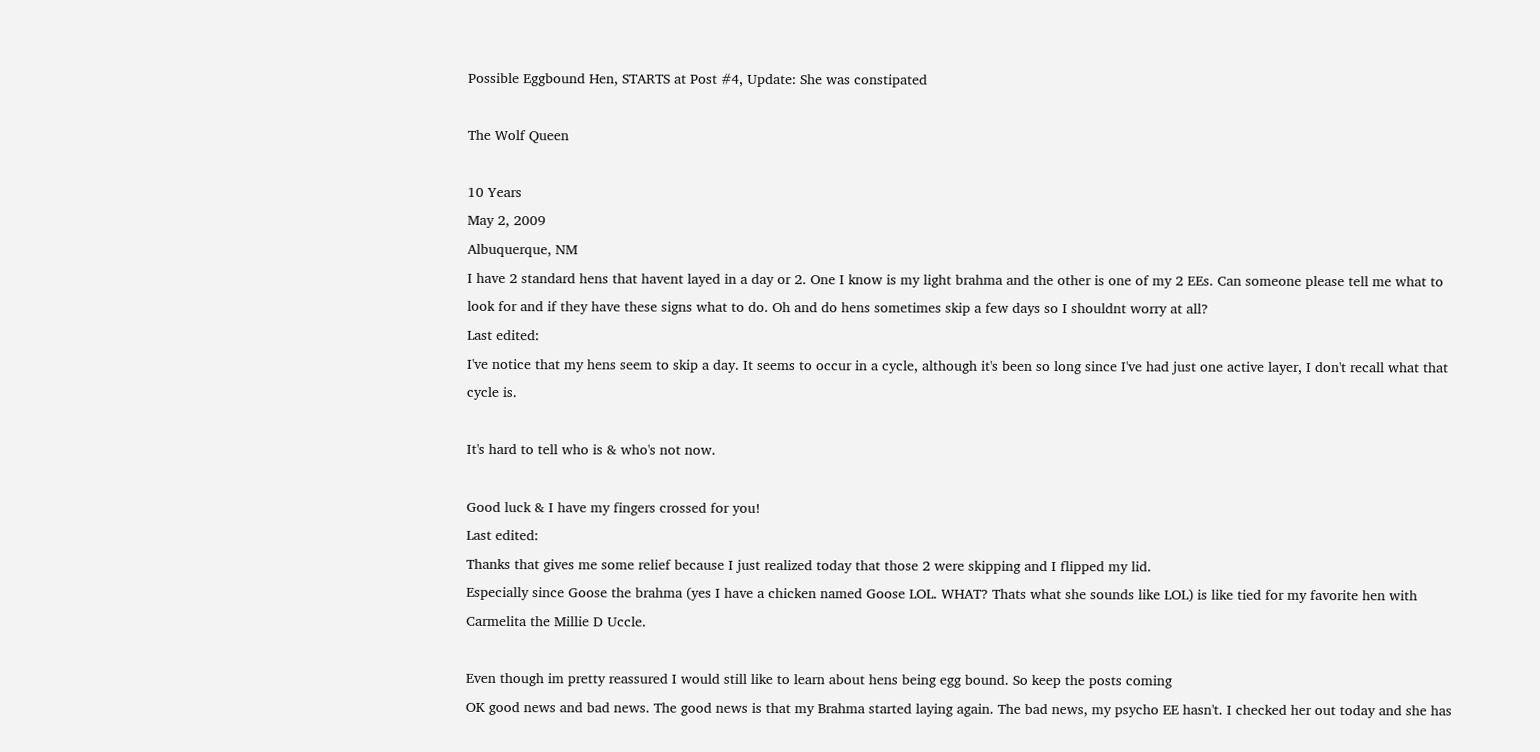Possible Eggbound Hen, STARTS at Post #4, Update: She was constipated

The Wolf Queen

10 Years
May 2, 2009
Albuquerque, NM
I have 2 standard hens that havent layed in a day or 2. One I know is my light brahma and the other is one of my 2 EEs. Can someone please tell me what to look for and if they have these signs what to do. Oh and do hens sometimes skip a few days so I shouldnt worry at all?
Last edited:
I've notice that my hens seem to skip a day. It seems to occur in a cycle, although it's been so long since I've had just one active layer, I don't recall what that cycle is.

It's hard to tell who is & who's not now.

Good luck & I have my fingers crossed for you!
Last edited:
Thanks that gives me some relief because I just realized today that those 2 were skipping and I flipped my lid.
Especially since Goose the brahma (yes I have a chicken named Goose LOL. WHAT? Thats what she sounds like LOL) is like tied for my favorite hen with Carmelita the Millie D Uccle.

Even though im pretty reassured I would still like to learn about hens being egg bound. So keep the posts coming
OK good news and bad news. The good news is that my Brahma started laying again. The bad news, my psycho EE hasn't. I checked her out today and she has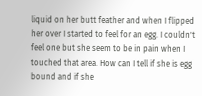liquid on her butt feather and when I flipped her over I started to feel for an egg. I couldn't feel one but she seem to be in pain when I touched that area. How can I tell if she is egg bound and if she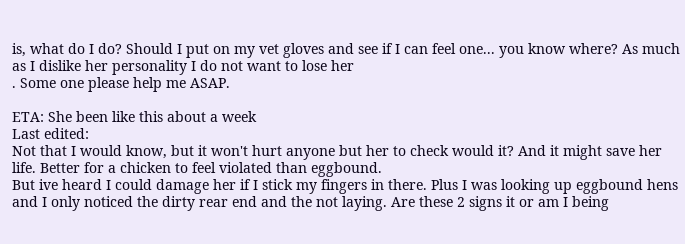is, what do I do? Should I put on my vet gloves and see if I can feel one... you know where? As much as I dislike her personality I do not want to lose her
. Some one please help me ASAP.

ETA: She been like this about a week
Last edited:
Not that I would know, but it won't hurt anyone but her to check would it? And it might save her life. Better for a chicken to feel violated than eggbound.
But ive heard I could damage her if I stick my fingers in there. Plus I was looking up eggbound hens and I only noticed the dirty rear end and the not laying. Are these 2 signs it or am I being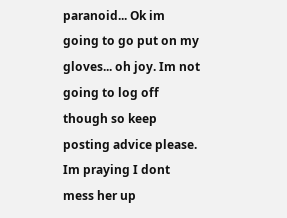paranoid... Ok im going to go put on my gloves... oh joy. Im not going to log off though so keep posting advice please. Im praying I dont mess her up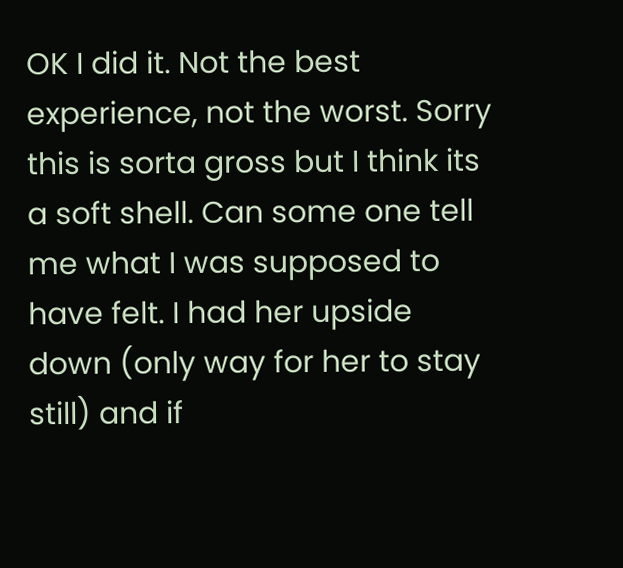OK I did it. Not the best experience, not the worst. Sorry this is sorta gross but I think its a soft shell. Can some one tell me what I was supposed to have felt. I had her upside down (only way for her to stay still) and if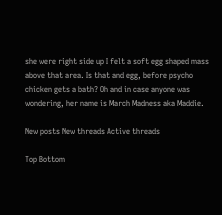she were right side up I felt a soft egg shaped mass above that area. Is that and egg, before psycho chicken gets a bath? Oh and in case anyone was wondering, her name is March Madness aka Maddie.

New posts New threads Active threads

Top Bottom